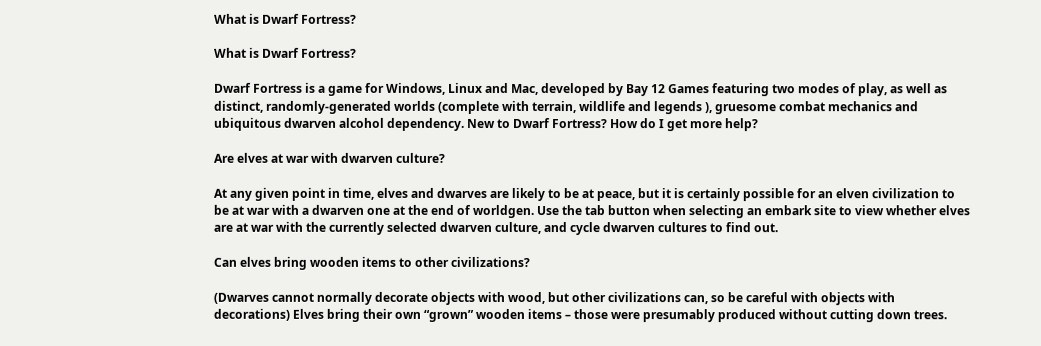What is Dwarf Fortress?

What is Dwarf Fortress?

Dwarf Fortress is a game for Windows, Linux and Mac, developed by Bay 12 Games featuring two modes of play, as well as distinct, randomly-generated worlds (complete with terrain, wildlife and legends ), gruesome combat mechanics and ubiquitous dwarven alcohol dependency. New to Dwarf Fortress? How do I get more help?

Are elves at war with dwarven culture?

At any given point in time, elves and dwarves are likely to be at peace, but it is certainly possible for an elven civilization to be at war with a dwarven one at the end of worldgen. Use the tab button when selecting an embark site to view whether elves are at war with the currently selected dwarven culture, and cycle dwarven cultures to find out.

Can elves bring wooden items to other civilizations?

(Dwarves cannot normally decorate objects with wood, but other civilizations can, so be careful with objects with decorations) Elves bring their own “grown” wooden items – those were presumably produced without cutting down trees.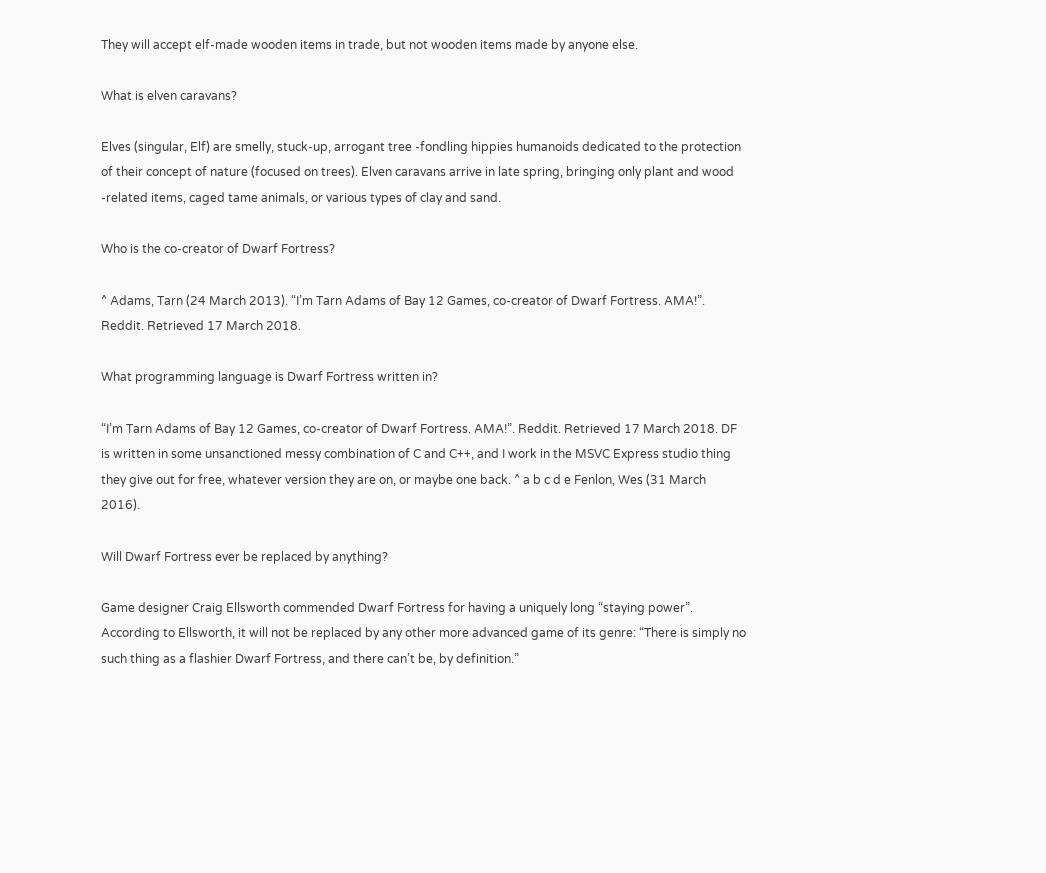They will accept elf-made wooden items in trade, but not wooden items made by anyone else.

What is elven caravans?

Elves (singular, Elf) are smelly, stuck-up, arrogant tree -fondling hippies humanoids dedicated to the protection of their concept of nature (focused on trees). Elven caravans arrive in late spring, bringing only plant and wood -related items, caged tame animals, or various types of clay and sand.

Who is the co-creator of Dwarf Fortress?

^ Adams, Tarn (24 March 2013). “I’m Tarn Adams of Bay 12 Games, co-creator of Dwarf Fortress. AMA!”. Reddit. Retrieved 17 March 2018.

What programming language is Dwarf Fortress written in?

“I’m Tarn Adams of Bay 12 Games, co-creator of Dwarf Fortress. AMA!”. Reddit. Retrieved 17 March 2018. DF is written in some unsanctioned messy combination of C and C++, and I work in the MSVC Express studio thing they give out for free, whatever version they are on, or maybe one back. ^ a b c d e Fenlon, Wes (31 March 2016).

Will Dwarf Fortress ever be replaced by anything?

Game designer Craig Ellsworth commended Dwarf Fortress for having a uniquely long “staying power”. According to Ellsworth, it will not be replaced by any other more advanced game of its genre: “There is simply no such thing as a flashier Dwarf Fortress, and there can’t be, by definition.”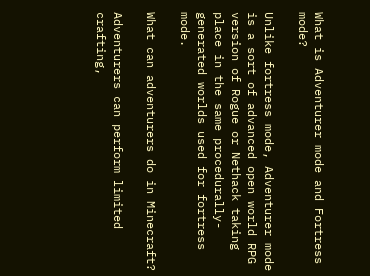What is Adventurer mode and Fortress mode?

Unlike fortress mode, Adventurer mode is a sort of advanced open world RPG version of Rogue or Nethack taking place in the same procedurally-generated worlds used for fortress mode.

What can adventurers do in Minecraft?

Adventurers can perform limited crafting,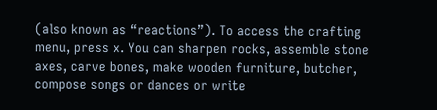(also known as “reactions”). To access the crafting menu, press x. You can sharpen rocks, assemble stone axes, carve bones, make wooden furniture, butcher, compose songs or dances or write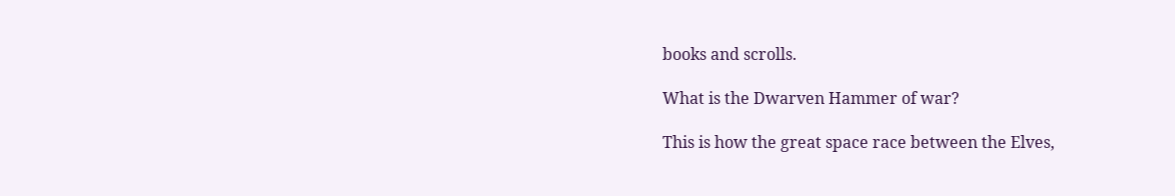books and scrolls.

What is the Dwarven Hammer of war?

This is how the great space race between the Elves,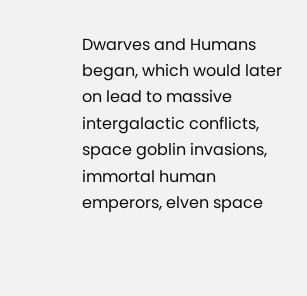Dwarves and Humans began, which would later on lead to massive intergalactic conflicts, space goblin invasions, immortal human emperors, elven space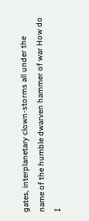gates, interplanetary clown-storms all under the name of the humble dwarven hammer of war How do I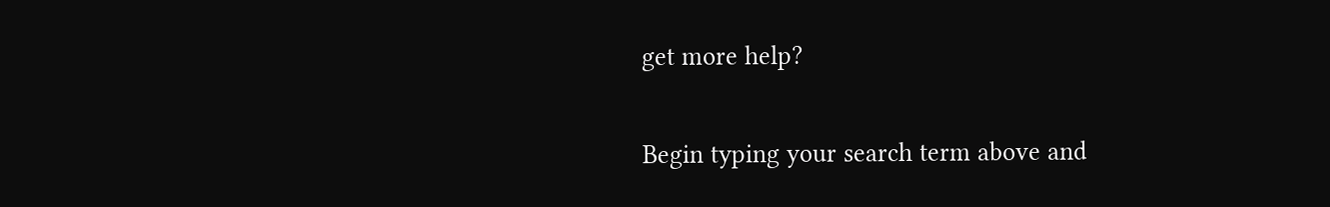get more help?

Begin typing your search term above and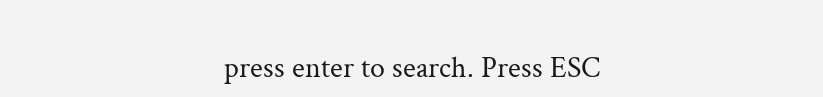press enter to search. Press ESC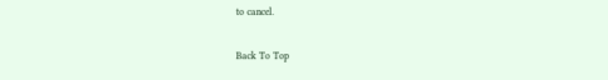to cancel.

Back To Top